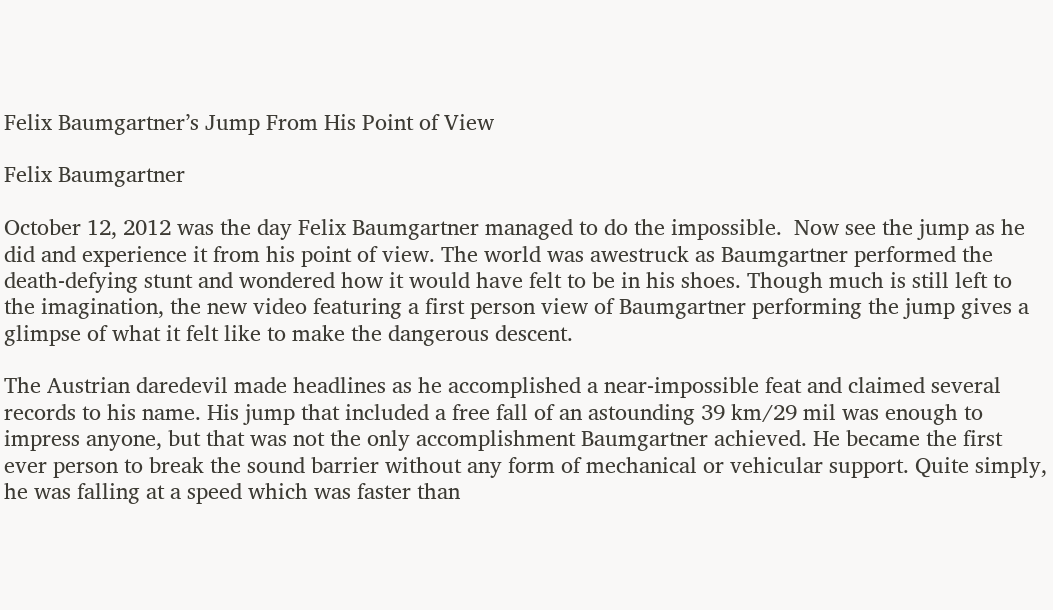Felix Baumgartner’s Jump From His Point of View

Felix Baumgartner

October 12, 2012 was the day Felix Baumgartner managed to do the impossible.  Now see the jump as he did and experience it from his point of view. The world was awestruck as Baumgartner performed the death-defying stunt and wondered how it would have felt to be in his shoes. Though much is still left to the imagination, the new video featuring a first person view of Baumgartner performing the jump gives a glimpse of what it felt like to make the dangerous descent.

The Austrian daredevil made headlines as he accomplished a near-impossible feat and claimed several records to his name. His jump that included a free fall of an astounding 39 km/29 mil was enough to impress anyone, but that was not the only accomplishment Baumgartner achieved. He became the first ever person to break the sound barrier without any form of mechanical or vehicular support. Quite simply, he was falling at a speed which was faster than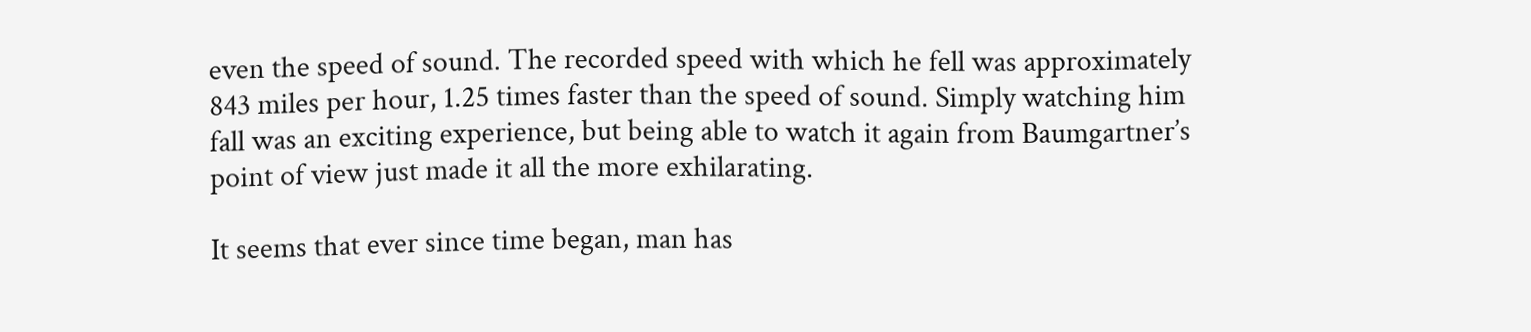even the speed of sound. The recorded speed with which he fell was approximately 843 miles per hour, 1.25 times faster than the speed of sound. Simply watching him fall was an exciting experience, but being able to watch it again from Baumgartner’s point of view just made it all the more exhilarating.

It seems that ever since time began, man has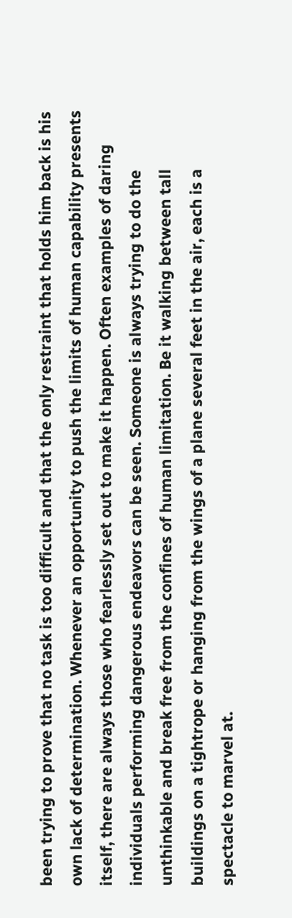been trying to prove that no task is too difficult and that the only restraint that holds him back is his own lack of determination. Whenever an opportunity to push the limits of human capability presents itself, there are always those who fearlessly set out to make it happen. Often examples of daring individuals performing dangerous endeavors can be seen. Someone is always trying to do the unthinkable and break free from the confines of human limitation. Be it walking between tall buildings on a tightrope or hanging from the wings of a plane several feet in the air, each is a spectacle to marvel at.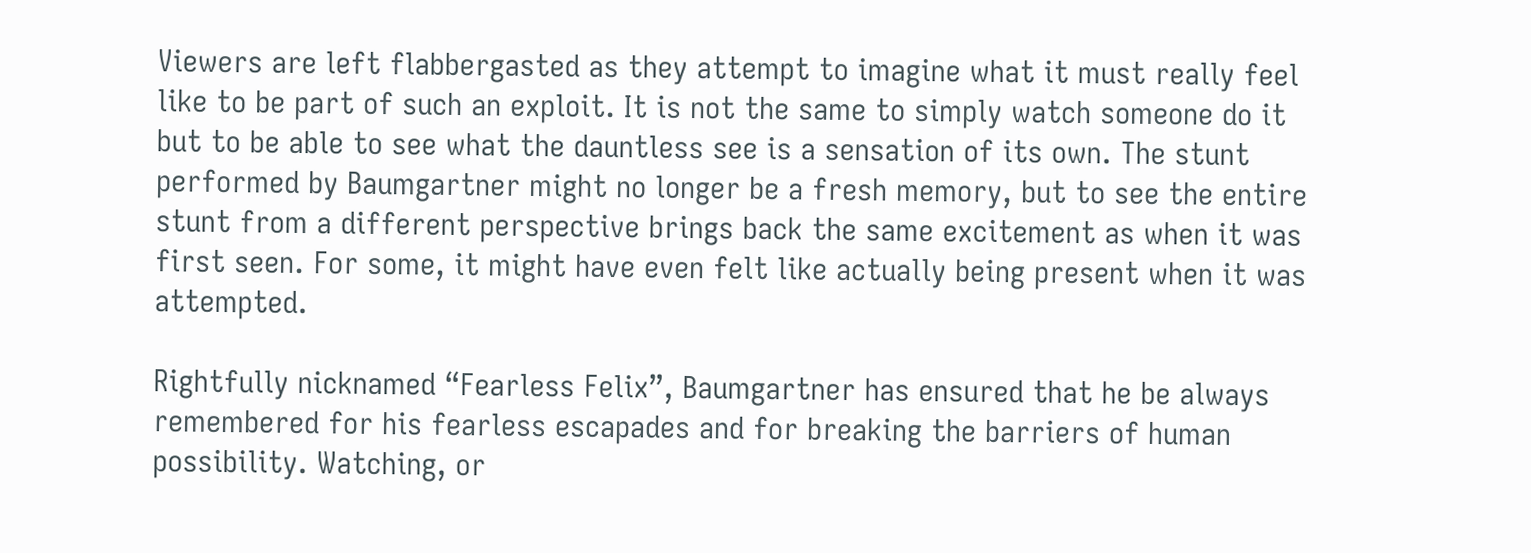Viewers are left flabbergasted as they attempt to imagine what it must really feel like to be part of such an exploit. It is not the same to simply watch someone do it but to be able to see what the dauntless see is a sensation of its own. The stunt performed by Baumgartner might no longer be a fresh memory, but to see the entire stunt from a different perspective brings back the same excitement as when it was first seen. For some, it might have even felt like actually being present when it was attempted.

Rightfully nicknamed “Fearless Felix”, Baumgartner has ensured that he be always remembered for his fearless escapades and for breaking the barriers of human possibility. Watching, or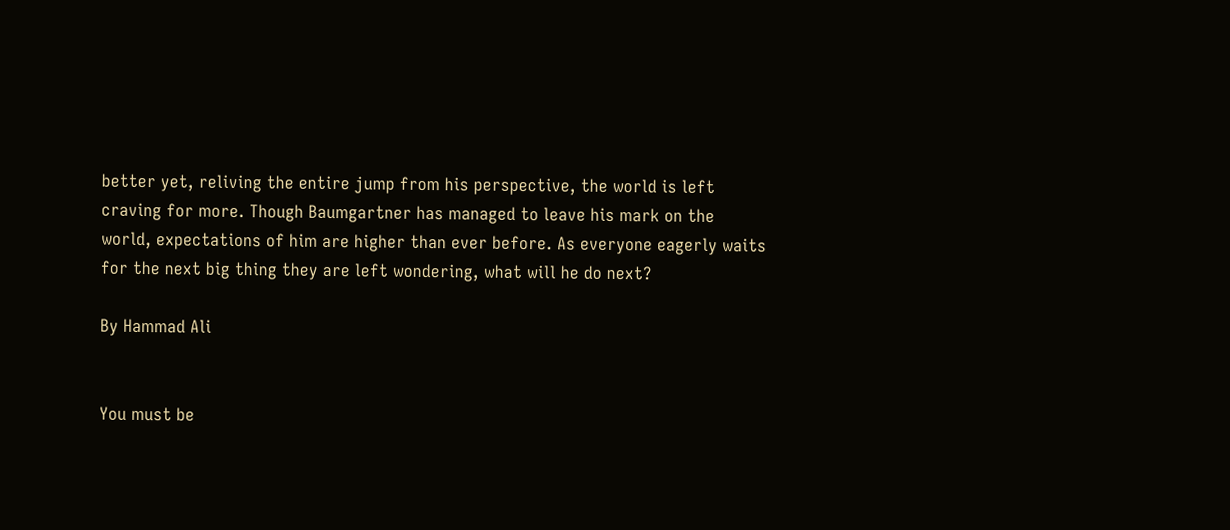better yet, reliving the entire jump from his perspective, the world is left craving for more. Though Baumgartner has managed to leave his mark on the world, expectations of him are higher than ever before. As everyone eagerly waits for the next big thing they are left wondering, what will he do next?

By Hammad Ali


You must be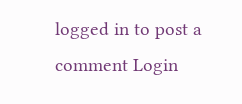logged in to post a comment Login